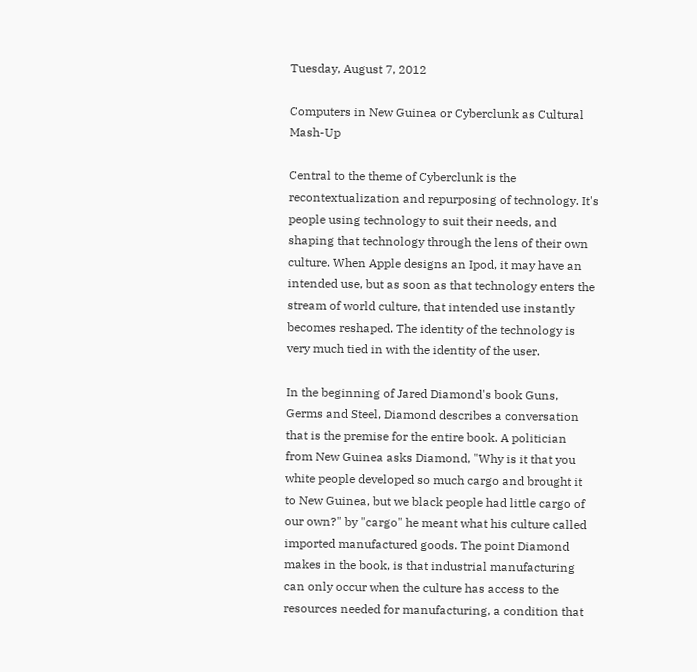Tuesday, August 7, 2012

Computers in New Guinea or Cyberclunk as Cultural Mash-Up

Central to the theme of Cyberclunk is the recontextualization and repurposing of technology. It's people using technology to suit their needs, and  shaping that technology through the lens of their own culture. When Apple designs an Ipod, it may have an intended use, but as soon as that technology enters the stream of world culture, that intended use instantly becomes reshaped. The identity of the technology is very much tied in with the identity of the user.

In the beginning of Jared Diamond's book Guns, Germs and Steel, Diamond describes a conversation that is the premise for the entire book. A politician from New Guinea asks Diamond, "Why is it that you white people developed so much cargo and brought it to New Guinea, but we black people had little cargo of our own?" by "cargo" he meant what his culture called imported manufactured goods. The point Diamond makes in the book, is that industrial manufacturing can only occur when the culture has access to the resources needed for manufacturing, a condition that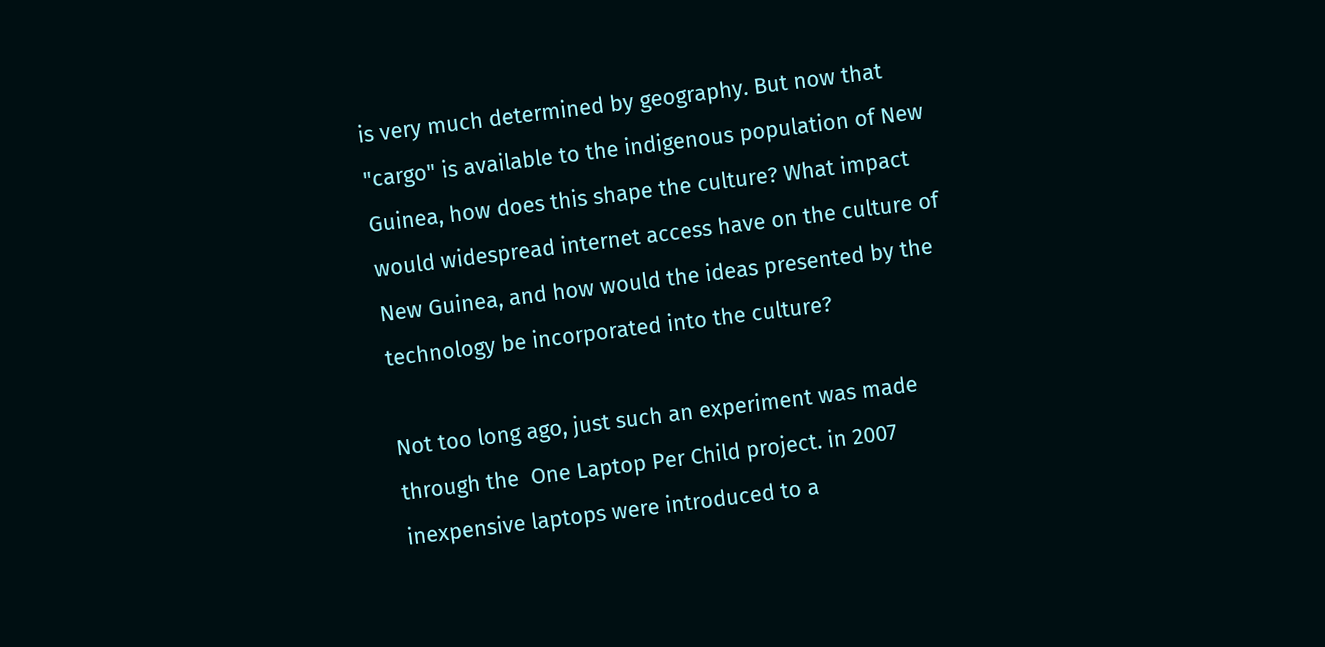is very much determined by geography. But now that "cargo" is available to the indigenous population of New Guinea, how does this shape the culture? What impact would widespread internet access have on the culture of New Guinea, and how would the ideas presented by the technology be incorporated into the culture?

Not too long ago, just such an experiment was made through the  One Laptop Per Child project. in 2007 inexpensive laptops were introduced to a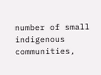number of small indigenous communities,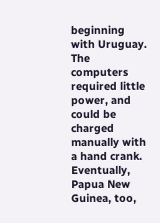beginning with Uruguay. The computers required little power, and could be charged manually with a hand crank. Eventually, Papua New Guinea, too,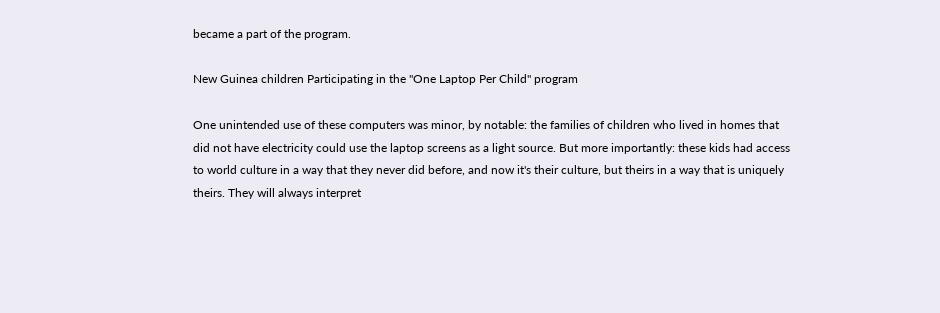became a part of the program.

New Guinea children Participating in the "One Laptop Per Child" program

One unintended use of these computers was minor, by notable: the families of children who lived in homes that did not have electricity could use the laptop screens as a light source. But more importantly: these kids had access to world culture in a way that they never did before, and now it's their culture, but theirs in a way that is uniquely theirs. They will always interpret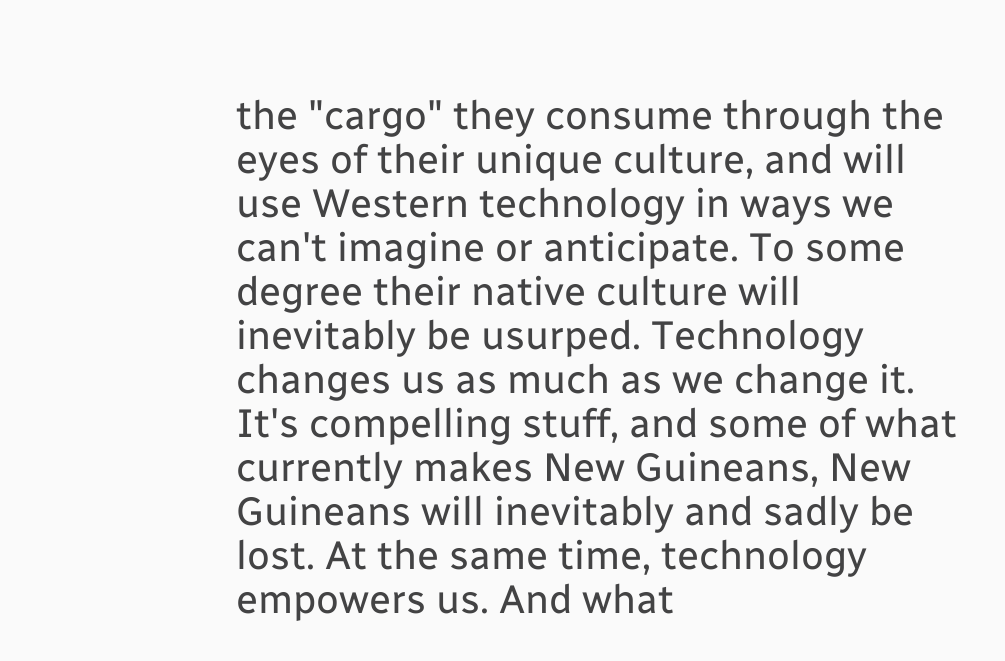the "cargo" they consume through the eyes of their unique culture, and will use Western technology in ways we can't imagine or anticipate. To some degree their native culture will inevitably be usurped. Technology changes us as much as we change it. It's compelling stuff, and some of what currently makes New Guineans, New Guineans will inevitably and sadly be lost. At the same time, technology empowers us. And what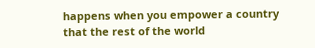happens when you empower a country that the rest of the world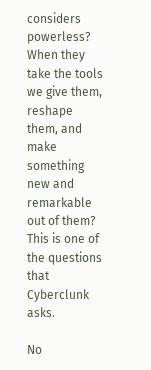considers powerless? When they take the tools we give them, reshape them, and make something new and remarkable out of them? This is one of the questions that Cyberclunk asks.

No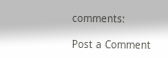comments:

Post a Comment